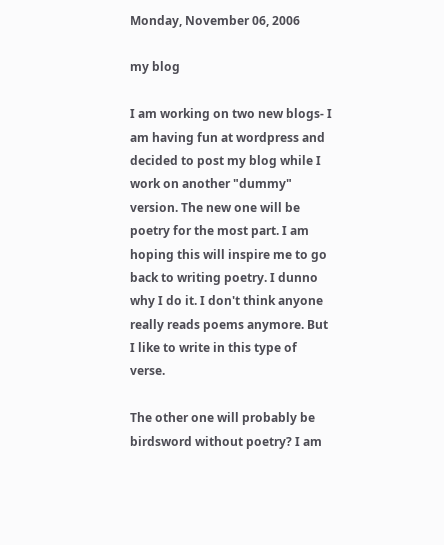Monday, November 06, 2006

my blog

I am working on two new blogs- I am having fun at wordpress and decided to post my blog while I work on another "dummy" version. The new one will be poetry for the most part. I am hoping this will inspire me to go back to writing poetry. I dunno why I do it. I don't think anyone really reads poems anymore. But I like to write in this type of verse.

The other one will probably be birdsword without poetry? I am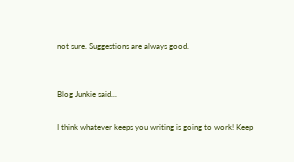not sure. Suggestions are always good.


Blog Junkie said...

I think whatever keeps you writing is going to work! Keep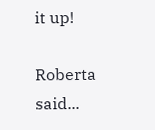it up!

Roberta said...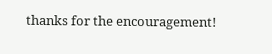thanks for the encouragement!